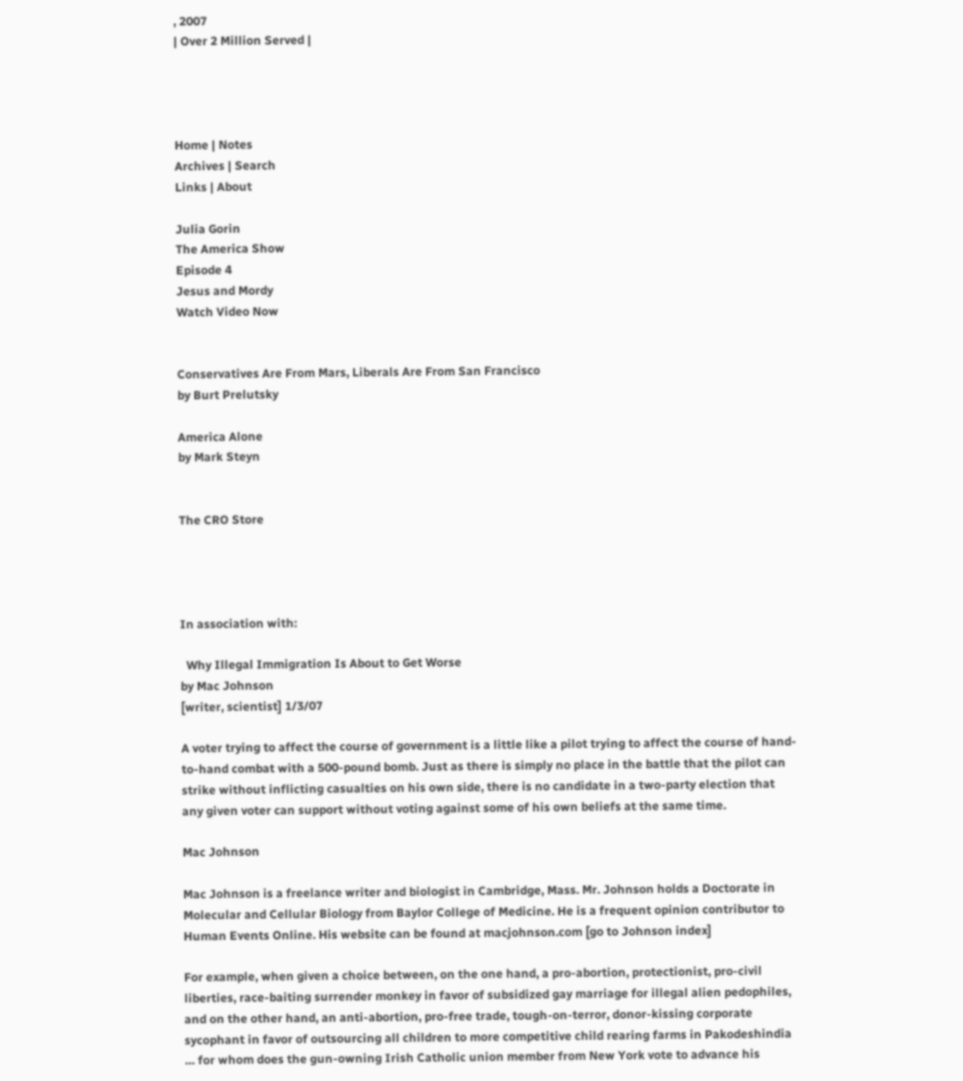, 2007
| Over 2 Million Served |




Home | Notes
Archives | Search
Links | About

Julia Gorin
The America Show
Episode 4
Jesus and Mordy
Watch Video Now


Conservatives Are From Mars, Liberals Are From San Francisco
by Burt Prelutsky

America Alone
by Mark Steyn


The CRO Store




In association with:

  Why Illegal Immigration Is About to Get Worse
by Mac Johnson
[writer, scientist] 1/3/07

A voter trying to affect the course of government is a little like a pilot trying to affect the course of hand-to-hand combat with a 500-pound bomb. Just as there is simply no place in the battle that the pilot can strike without inflicting casualties on his own side, there is no candidate in a two-party election that any given voter can support without voting against some of his own beliefs at the same time.

Mac Johnson

Mac Johnson is a freelance writer and biologist in Cambridge, Mass. Mr. Johnson holds a Doctorate in Molecular and Cellular Biology from Baylor College of Medicine. He is a frequent opinion contributor to Human Events Online. His website can be found at macjohnson.com [go to Johnson index]

For example, when given a choice between, on the one hand, a pro-abortion, protectionist, pro-civil liberties, race-baiting surrender monkey in favor of subsidized gay marriage for illegal alien pedophiles, and on the other hand, an anti-abortion, pro-free trade, tough-on-terror, donor-kissing corporate sycophant in favor of outsourcing all children to more competitive child rearing farms in Pakodeshindia … for whom does the gun-owning Irish Catholic union member from New York vote to advance his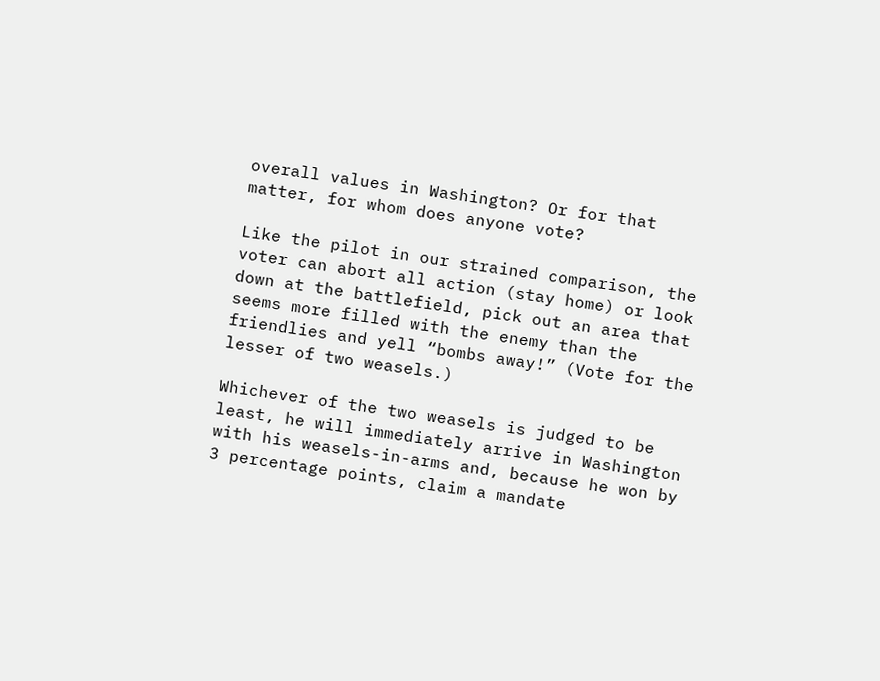overall values in Washington? Or for that matter, for whom does anyone vote?

Like the pilot in our strained comparison, the voter can abort all action (stay home) or look down at the battlefield, pick out an area that seems more filled with the enemy than the friendlies and yell “bombs away!” (Vote for the lesser of two weasels.)

Whichever of the two weasels is judged to be least, he will immediately arrive in Washington with his weasels-in-arms and, because he won by 3 percentage points, claim a mandate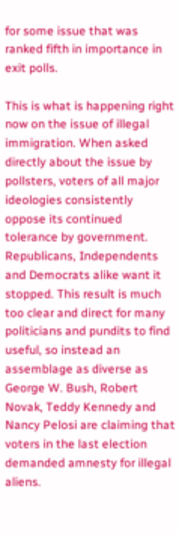for some issue that was ranked fifth in importance in exit polls.

This is what is happening right now on the issue of illegal immigration. When asked directly about the issue by pollsters, voters of all major ideologies consistently oppose its continued tolerance by government. Republicans, Independents and Democrats alike want it stopped. This result is much too clear and direct for many politicians and pundits to find useful, so instead an assemblage as diverse as George W. Bush, Robert Novak, Teddy Kennedy and Nancy Pelosi are claiming that voters in the last election demanded amnesty for illegal aliens.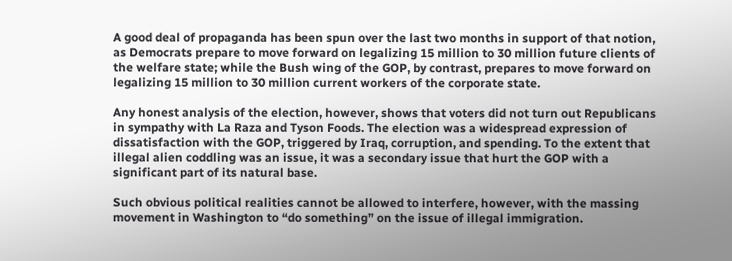A good deal of propaganda has been spun over the last two months in support of that notion, as Democrats prepare to move forward on legalizing 15 million to 30 million future clients of the welfare state; while the Bush wing of the GOP, by contrast, prepares to move forward on legalizing 15 million to 30 million current workers of the corporate state.

Any honest analysis of the election, however, shows that voters did not turn out Republicans in sympathy with La Raza and Tyson Foods. The election was a widespread expression of dissatisfaction with the GOP, triggered by Iraq, corruption, and spending. To the extent that illegal alien coddling was an issue, it was a secondary issue that hurt the GOP with a significant part of its natural base.

Such obvious political realities cannot be allowed to interfere, however, with the massing movement in Washington to “do something” on the issue of illegal immigration.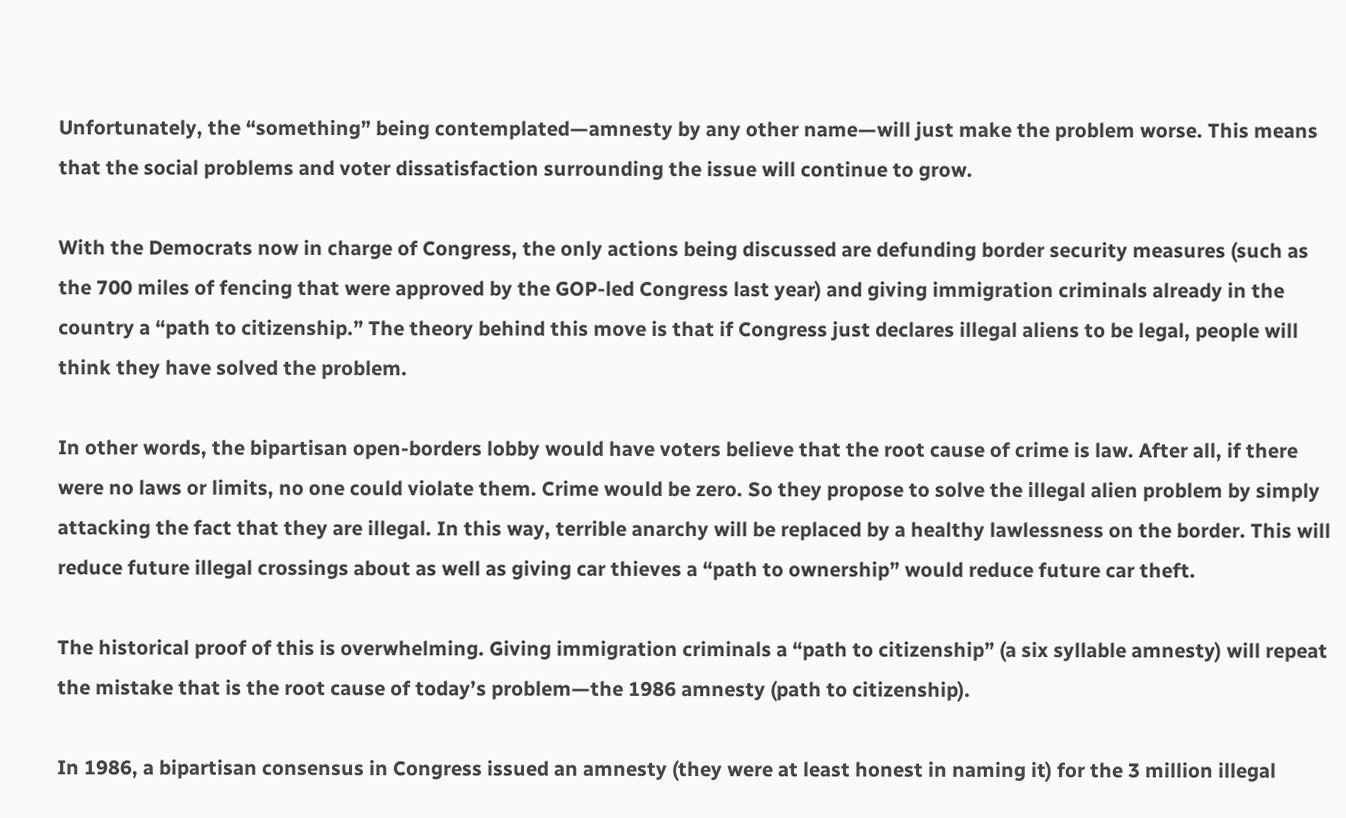Unfortunately, the “something” being contemplated—amnesty by any other name—will just make the problem worse. This means that the social problems and voter dissatisfaction surrounding the issue will continue to grow.

With the Democrats now in charge of Congress, the only actions being discussed are defunding border security measures (such as the 700 miles of fencing that were approved by the GOP-led Congress last year) and giving immigration criminals already in the country a “path to citizenship.” The theory behind this move is that if Congress just declares illegal aliens to be legal, people will think they have solved the problem.

In other words, the bipartisan open-borders lobby would have voters believe that the root cause of crime is law. After all, if there were no laws or limits, no one could violate them. Crime would be zero. So they propose to solve the illegal alien problem by simply attacking the fact that they are illegal. In this way, terrible anarchy will be replaced by a healthy lawlessness on the border. This will reduce future illegal crossings about as well as giving car thieves a “path to ownership” would reduce future car theft.

The historical proof of this is overwhelming. Giving immigration criminals a “path to citizenship” (a six syllable amnesty) will repeat the mistake that is the root cause of today’s problem—the 1986 amnesty (path to citizenship).

In 1986, a bipartisan consensus in Congress issued an amnesty (they were at least honest in naming it) for the 3 million illegal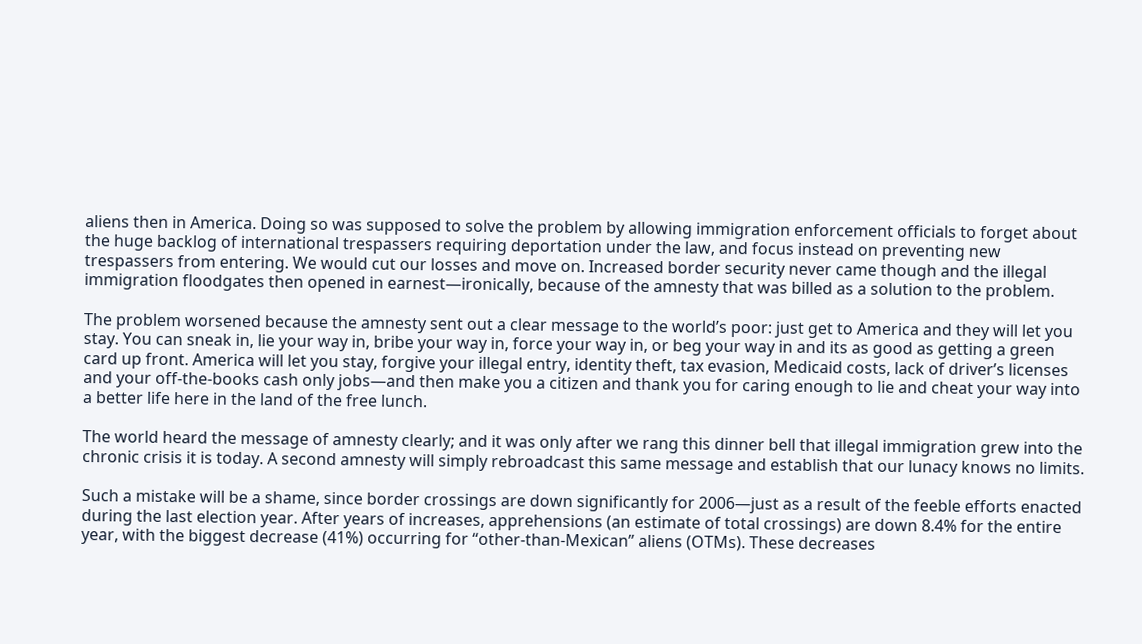aliens then in America. Doing so was supposed to solve the problem by allowing immigration enforcement officials to forget about the huge backlog of international trespassers requiring deportation under the law, and focus instead on preventing new trespassers from entering. We would cut our losses and move on. Increased border security never came though and the illegal immigration floodgates then opened in earnest—ironically, because of the amnesty that was billed as a solution to the problem.

The problem worsened because the amnesty sent out a clear message to the world’s poor: just get to America and they will let you stay. You can sneak in, lie your way in, bribe your way in, force your way in, or beg your way in and its as good as getting a green card up front. America will let you stay, forgive your illegal entry, identity theft, tax evasion, Medicaid costs, lack of driver’s licenses and your off-the-books cash only jobs—and then make you a citizen and thank you for caring enough to lie and cheat your way into a better life here in the land of the free lunch.

The world heard the message of amnesty clearly; and it was only after we rang this dinner bell that illegal immigration grew into the chronic crisis it is today. A second amnesty will simply rebroadcast this same message and establish that our lunacy knows no limits.

Such a mistake will be a shame, since border crossings are down significantly for 2006—just as a result of the feeble efforts enacted during the last election year. After years of increases, apprehensions (an estimate of total crossings) are down 8.4% for the entire year, with the biggest decrease (41%) occurring for “other-than-Mexican” aliens (OTMs). These decreases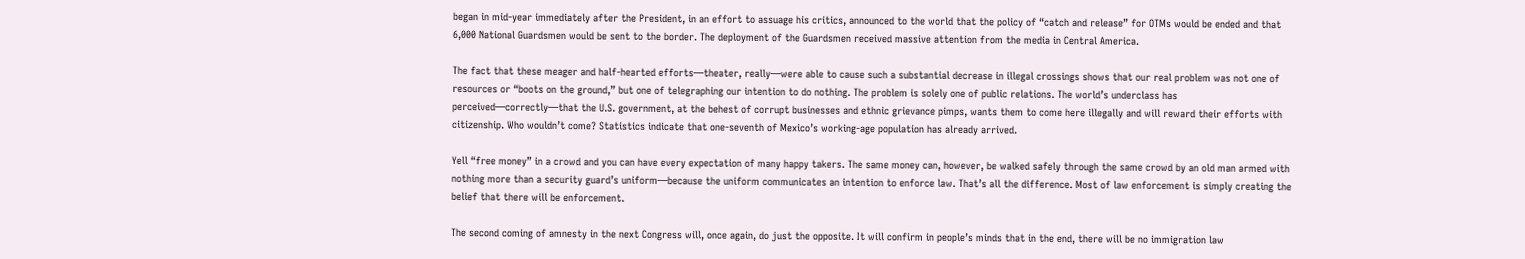began in mid-year immediately after the President, in an effort to assuage his critics, announced to the world that the policy of “catch and release” for OTMs would be ended and that 6,000 National Guardsmen would be sent to the border. The deployment of the Guardsmen received massive attention from the media in Central America.

The fact that these meager and half-hearted efforts—theater, really—were able to cause such a substantial decrease in illegal crossings shows that our real problem was not one of resources or “boots on the ground,” but one of telegraphing our intention to do nothing. The problem is solely one of public relations. The world’s underclass has perceived—correctly—that the U.S. government, at the behest of corrupt businesses and ethnic grievance pimps, wants them to come here illegally and will reward their efforts with citizenship. Who wouldn’t come? Statistics indicate that one-seventh of Mexico’s working-age population has already arrived.

Yell “free money” in a crowd and you can have every expectation of many happy takers. The same money can, however, be walked safely through the same crowd by an old man armed with nothing more than a security guard’s uniform—because the uniform communicates an intention to enforce law. That’s all the difference. Most of law enforcement is simply creating the belief that there will be enforcement.

The second coming of amnesty in the next Congress will, once again, do just the opposite. It will confirm in people’s minds that in the end, there will be no immigration law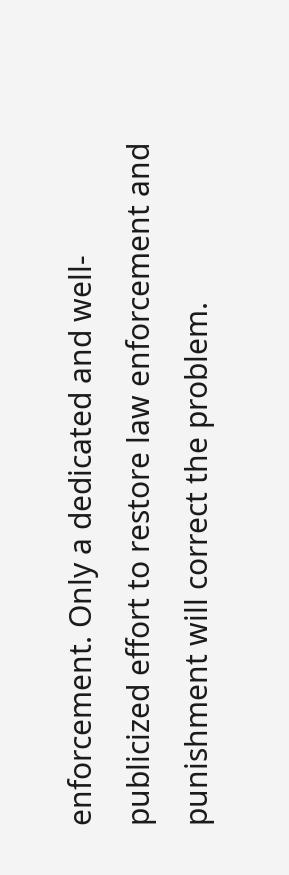enforcement. Only a dedicated and well-publicized effort to restore law enforcement and punishment will correct the problem.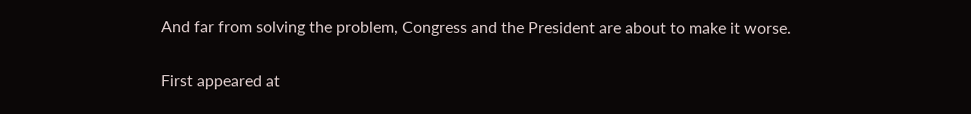And far from solving the problem, Congress and the President are about to make it worse.

First appeared at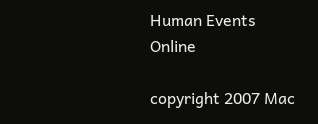Human Events Online

copyright 2007 Mac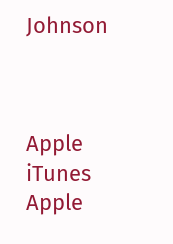Johnson



Apple iTunes
Apple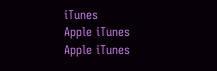iTunes
Apple iTunes
Apple iTunes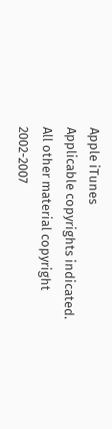Apple iTunes
Applicable copyrights indicated. All other material copyright 2002-2007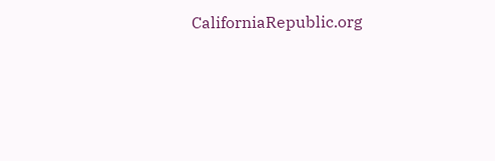CaliforniaRepublic.org